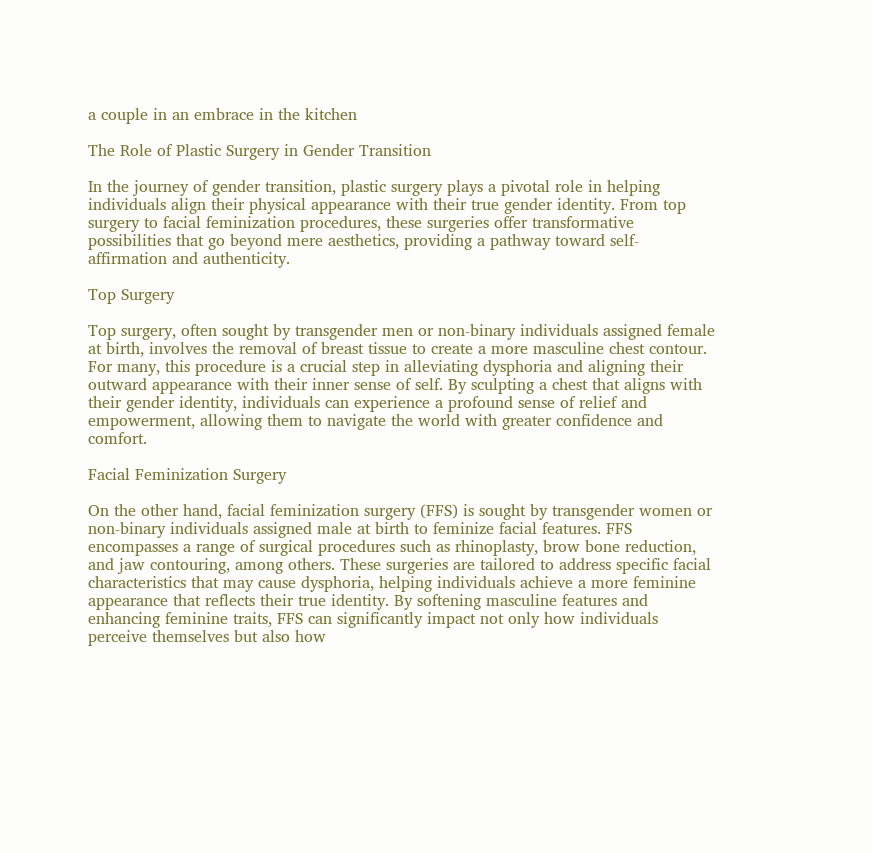a couple in an embrace in the kitchen

The Role of Plastic Surgery in Gender Transition

In the journey of gender transition, plastic surgery plays a pivotal role in helping individuals align their physical appearance with their true gender identity. From top surgery to facial feminization procedures, these surgeries offer transformative possibilities that go beyond mere aesthetics, providing a pathway toward self-affirmation and authenticity.

Top Surgery

Top surgery, often sought by transgender men or non-binary individuals assigned female at birth, involves the removal of breast tissue to create a more masculine chest contour. For many, this procedure is a crucial step in alleviating dysphoria and aligning their outward appearance with their inner sense of self. By sculpting a chest that aligns with their gender identity, individuals can experience a profound sense of relief and empowerment, allowing them to navigate the world with greater confidence and comfort.

Facial Feminization Surgery

On the other hand, facial feminization surgery (FFS) is sought by transgender women or non-binary individuals assigned male at birth to feminize facial features. FFS encompasses a range of surgical procedures such as rhinoplasty, brow bone reduction, and jaw contouring, among others. These surgeries are tailored to address specific facial characteristics that may cause dysphoria, helping individuals achieve a more feminine appearance that reflects their true identity. By softening masculine features and enhancing feminine traits, FFS can significantly impact not only how individuals perceive themselves but also how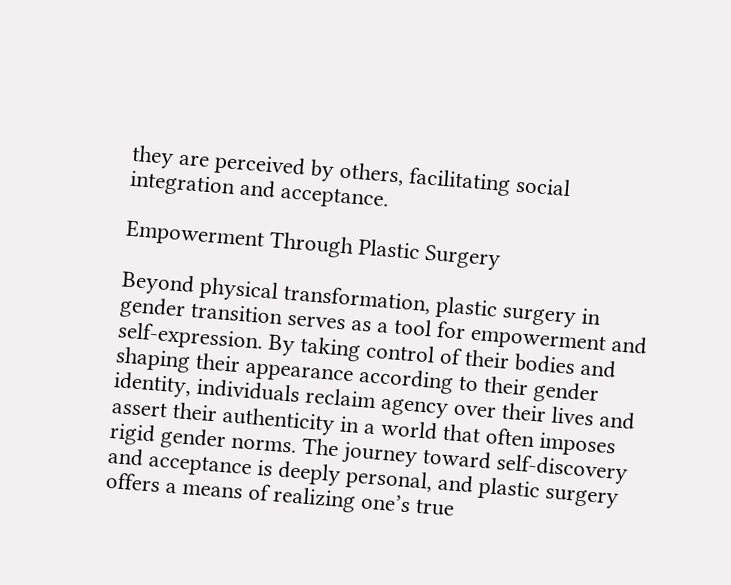they are perceived by others, facilitating social integration and acceptance.

Empowerment Through Plastic Surgery

Beyond physical transformation, plastic surgery in gender transition serves as a tool for empowerment and self-expression. By taking control of their bodies and shaping their appearance according to their gender identity, individuals reclaim agency over their lives and assert their authenticity in a world that often imposes rigid gender norms. The journey toward self-discovery and acceptance is deeply personal, and plastic surgery offers a means of realizing one’s true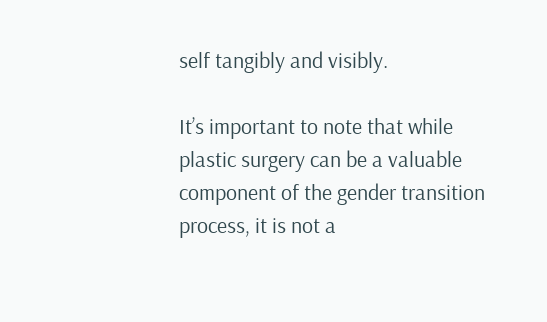self tangibly and visibly.

It’s important to note that while plastic surgery can be a valuable component of the gender transition process, it is not a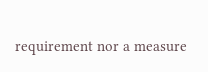requirement nor a measure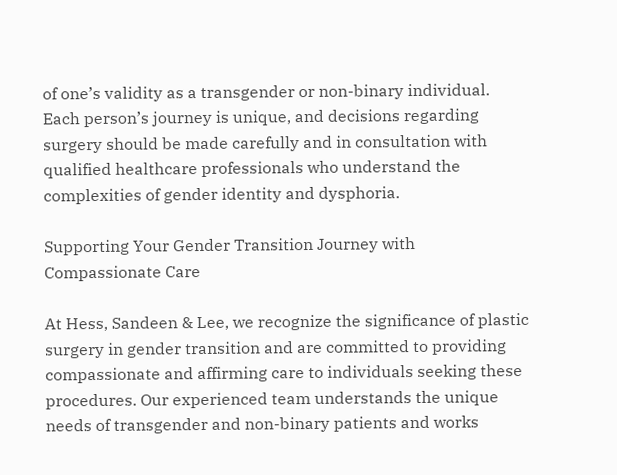of one’s validity as a transgender or non-binary individual. Each person’s journey is unique, and decisions regarding surgery should be made carefully and in consultation with qualified healthcare professionals who understand the complexities of gender identity and dysphoria.

Supporting Your Gender Transition Journey with Compassionate Care

At Hess, Sandeen & Lee, we recognize the significance of plastic surgery in gender transition and are committed to providing compassionate and affirming care to individuals seeking these procedures. Our experienced team understands the unique needs of transgender and non-binary patients and works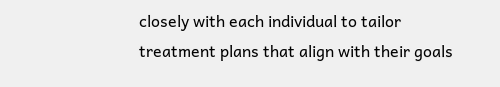closely with each individual to tailor treatment plans that align with their goals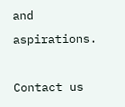and aspirations.

Contact us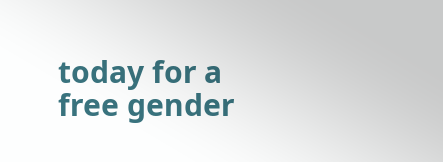today for a free gender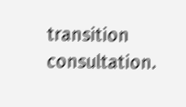transition consultation.